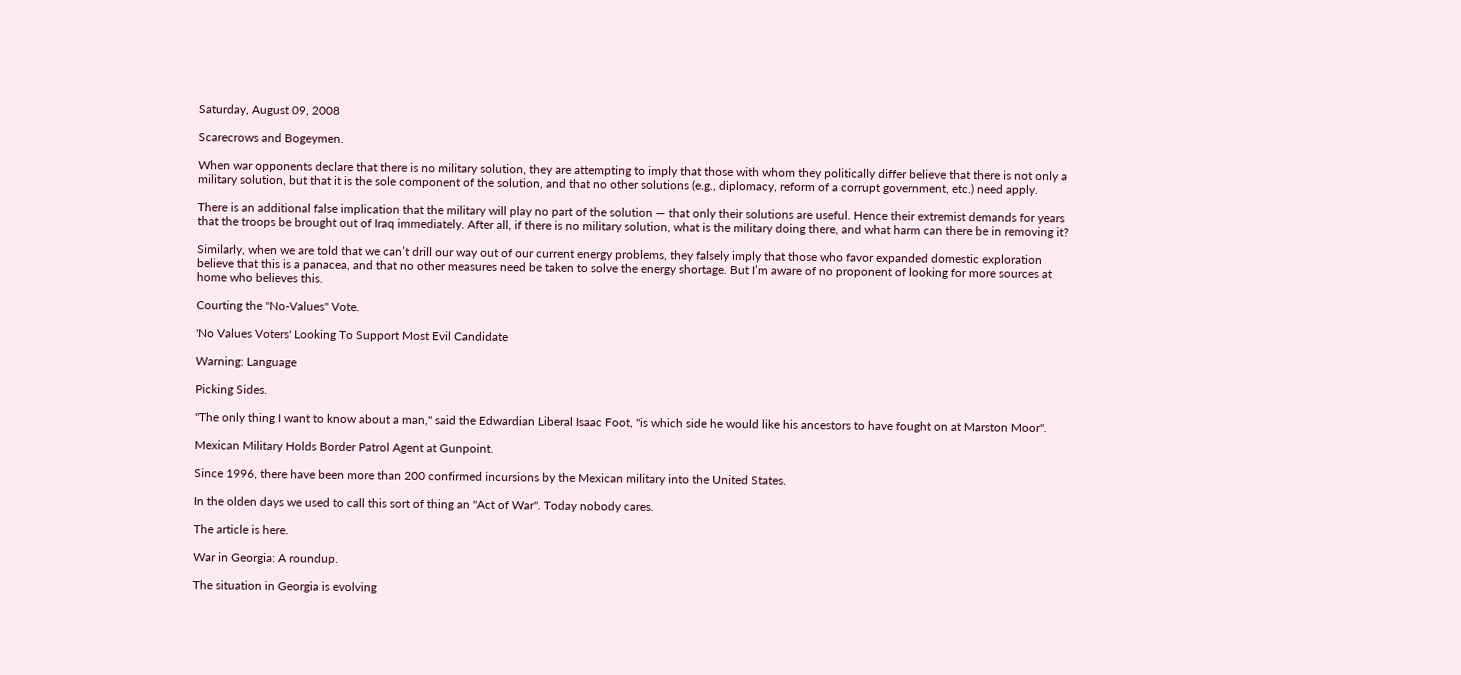Saturday, August 09, 2008

Scarecrows and Bogeymen.

When war opponents declare that there is no military solution, they are attempting to imply that those with whom they politically differ believe that there is not only a military solution, but that it is the sole component of the solution, and that no other solutions (e.g., diplomacy, reform of a corrupt government, etc.) need apply.

There is an additional false implication that the military will play no part of the solution — that only their solutions are useful. Hence their extremist demands for years that the troops be brought out of Iraq immediately. After all, if there is no military solution, what is the military doing there, and what harm can there be in removing it?

Similarly, when we are told that we can’t drill our way out of our current energy problems, they falsely imply that those who favor expanded domestic exploration believe that this is a panacea, and that no other measures need be taken to solve the energy shortage. But I’m aware of no proponent of looking for more sources at home who believes this.

Courting the "No-Values" Vote.

'No Values Voters' Looking To Support Most Evil Candidate

Warning: Language

Picking Sides.

"The only thing I want to know about a man," said the Edwardian Liberal Isaac Foot, "is which side he would like his ancestors to have fought on at Marston Moor".

Mexican Military Holds Border Patrol Agent at Gunpoint.

Since 1996, there have been more than 200 confirmed incursions by the Mexican military into the United States.

In the olden days we used to call this sort of thing an "Act of War". Today nobody cares.

The article is here.

War in Georgia: A roundup.

The situation in Georgia is evolving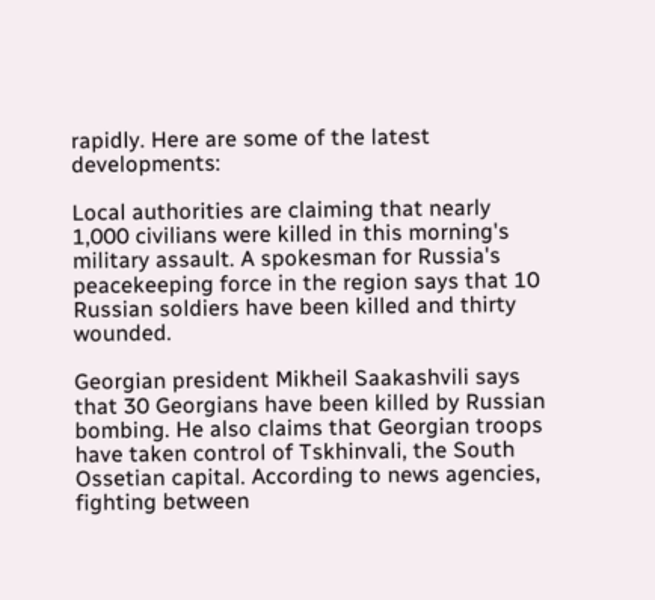rapidly. Here are some of the latest developments:

Local authorities are claiming that nearly 1,000 civilians were killed in this morning's military assault. A spokesman for Russia's peacekeeping force in the region says that 10 Russian soldiers have been killed and thirty wounded.

Georgian president Mikheil Saakashvili says that 30 Georgians have been killed by Russian bombing. He also claims that Georgian troops have taken control of Tskhinvali, the South Ossetian capital. According to news agencies, fighting between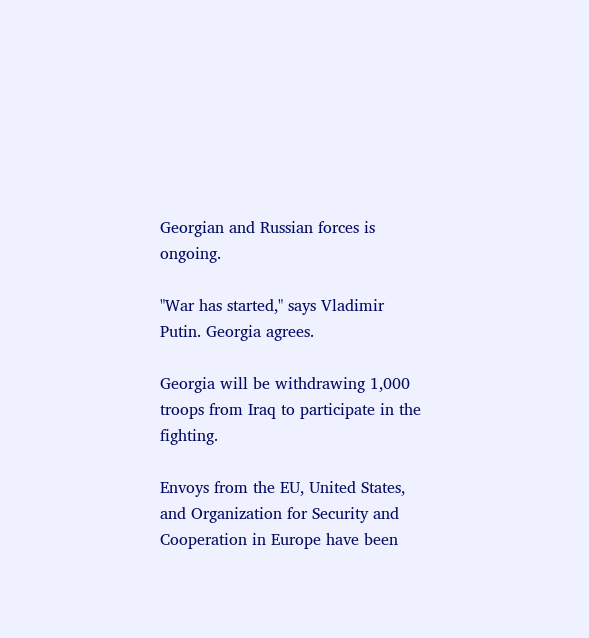Georgian and Russian forces is ongoing.

"War has started," says Vladimir Putin. Georgia agrees.

Georgia will be withdrawing 1,000 troops from Iraq to participate in the fighting.

Envoys from the EU, United States, and Organization for Security and Cooperation in Europe have been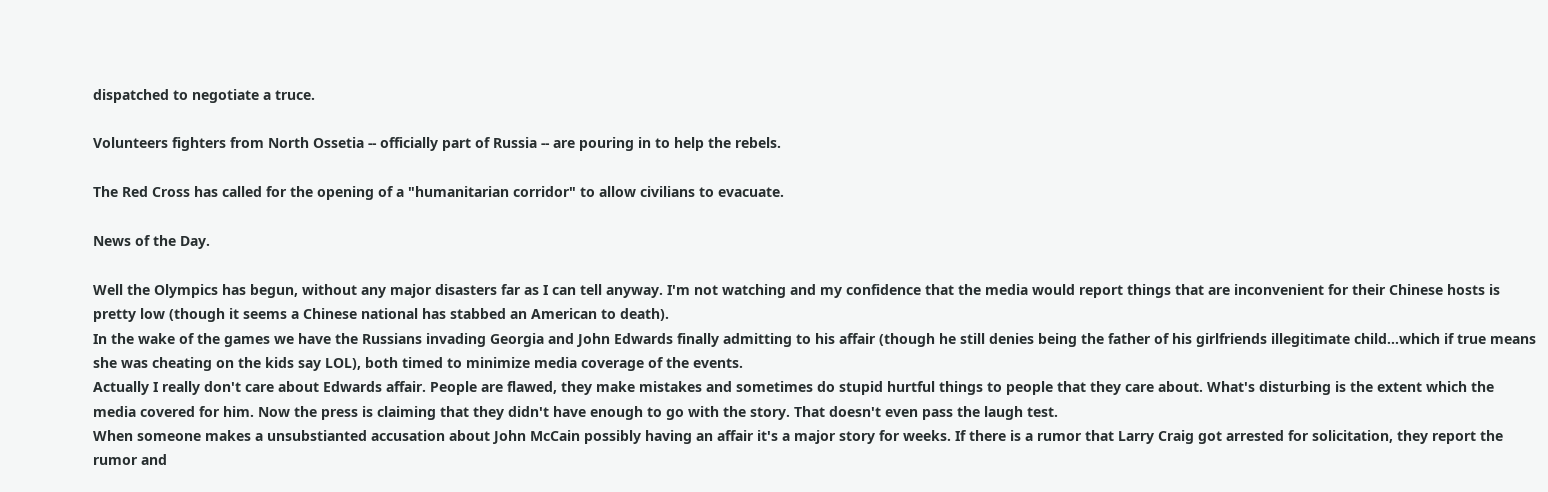dispatched to negotiate a truce.

Volunteers fighters from North Ossetia -- officially part of Russia -- are pouring in to help the rebels.

The Red Cross has called for the opening of a "humanitarian corridor" to allow civilians to evacuate.

News of the Day.

Well the Olympics has begun, without any major disasters far as I can tell anyway. I'm not watching and my confidence that the media would report things that are inconvenient for their Chinese hosts is pretty low (though it seems a Chinese national has stabbed an American to death).
In the wake of the games we have the Russians invading Georgia and John Edwards finally admitting to his affair (though he still denies being the father of his girlfriends illegitimate child...which if true means she was cheating on the kids say LOL), both timed to minimize media coverage of the events.
Actually I really don't care about Edwards affair. People are flawed, they make mistakes and sometimes do stupid hurtful things to people that they care about. What's disturbing is the extent which the media covered for him. Now the press is claiming that they didn't have enough to go with the story. That doesn't even pass the laugh test.
When someone makes a unsubstianted accusation about John McCain possibly having an affair it's a major story for weeks. If there is a rumor that Larry Craig got arrested for solicitation, they report the rumor and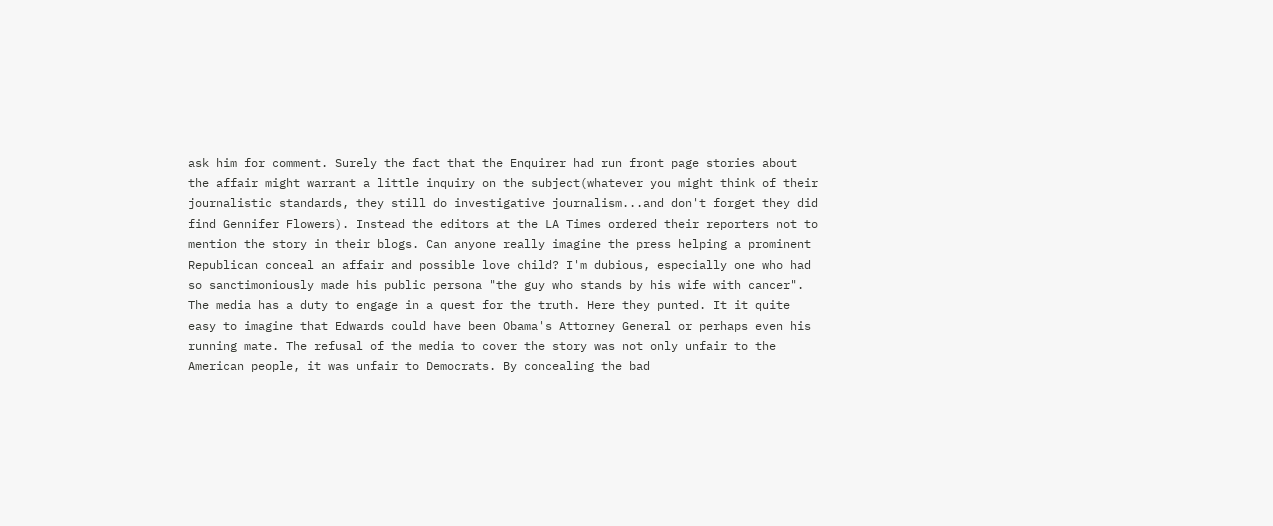ask him for comment. Surely the fact that the Enquirer had run front page stories about the affair might warrant a little inquiry on the subject(whatever you might think of their journalistic standards, they still do investigative journalism...and don't forget they did find Gennifer Flowers). Instead the editors at the LA Times ordered their reporters not to mention the story in their blogs. Can anyone really imagine the press helping a prominent Republican conceal an affair and possible love child? I'm dubious, especially one who had so sanctimoniously made his public persona "the guy who stands by his wife with cancer".
The media has a duty to engage in a quest for the truth. Here they punted. It it quite easy to imagine that Edwards could have been Obama's Attorney General or perhaps even his running mate. The refusal of the media to cover the story was not only unfair to the American people, it was unfair to Democrats. By concealing the bad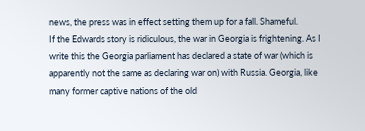news, the press was in effect setting them up for a fall. Shameful.
If the Edwards story is ridiculous, the war in Georgia is frightening. As I write this the Georgia parliament has declared a state of war (which is apparently not the same as declaring war on) with Russia. Georgia, like many former captive nations of the old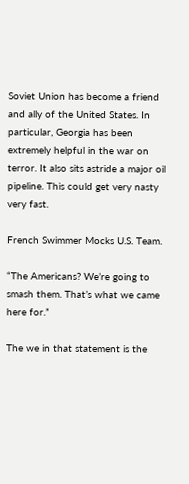Soviet Union has become a friend and ally of the United States. In particular, Georgia has been extremely helpful in the war on terror. It also sits astride a major oil pipeline. This could get very nasty very fast.

French Swimmer Mocks U.S. Team.

“The Americans? We’re going to smash them. That’s what we came here for.”

The we in that statement is the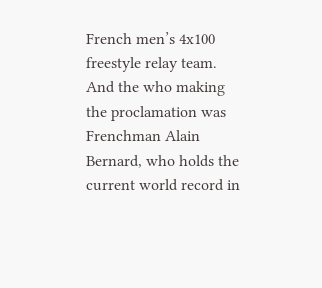French men’s 4x100 freestyle relay team. And the who making the proclamation was Frenchman Alain Bernard, who holds the current world record in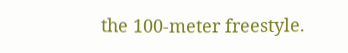the 100-meter freestyle.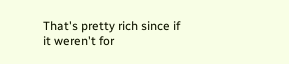That's pretty rich since if it weren't for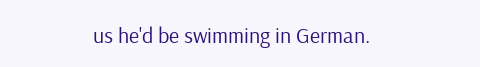us he'd be swimming in German.